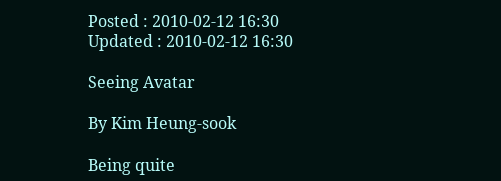Posted : 2010-02-12 16:30
Updated : 2010-02-12 16:30

Seeing Avatar

By Kim Heung-sook

Being quite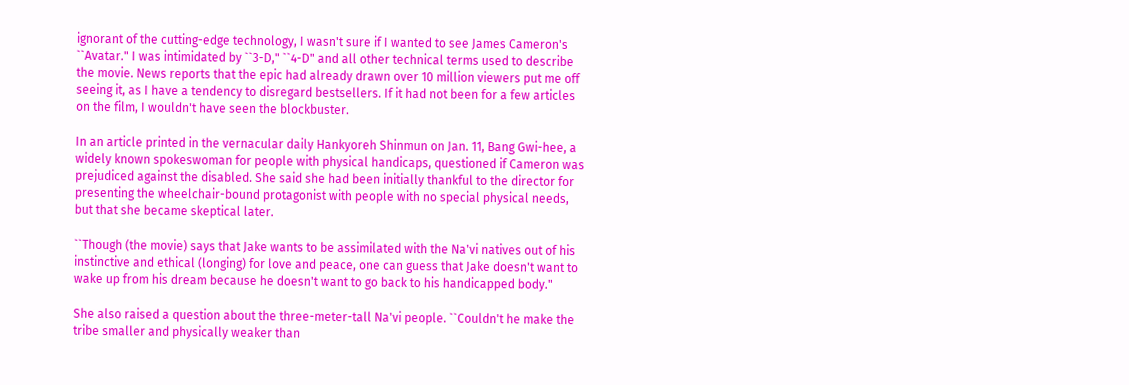ignorant of the cutting-edge technology, I wasn't sure if I wanted to see James Cameron's ``Avatar." I was intimidated by ``3-D," ``4-D" and all other technical terms used to describe the movie. News reports that the epic had already drawn over 10 million viewers put me off seeing it, as I have a tendency to disregard bestsellers. If it had not been for a few articles on the film, I wouldn't have seen the blockbuster.

In an article printed in the vernacular daily Hankyoreh Shinmun on Jan. 11, Bang Gwi-hee, a widely known spokeswoman for people with physical handicaps, questioned if Cameron was prejudiced against the disabled. She said she had been initially thankful to the director for presenting the wheelchair-bound protagonist with people with no special physical needs, but that she became skeptical later.

``Though (the movie) says that Jake wants to be assimilated with the Na'vi natives out of his instinctive and ethical (longing) for love and peace, one can guess that Jake doesn't want to wake up from his dream because he doesn't want to go back to his handicapped body."

She also raised a question about the three-meter-tall Na'vi people. ``Couldn't he make the tribe smaller and physically weaker than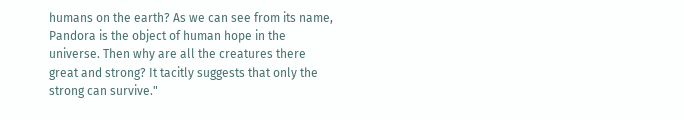humans on the earth? As we can see from its name, Pandora is the object of human hope in the universe. Then why are all the creatures there great and strong? It tacitly suggests that only the strong can survive."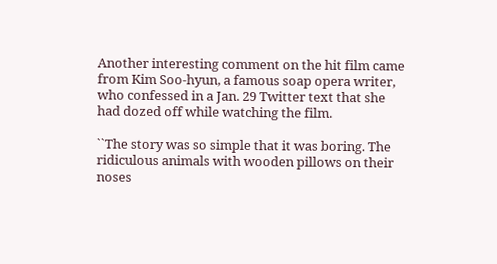Another interesting comment on the hit film came from Kim Soo-hyun, a famous soap opera writer, who confessed in a Jan. 29 Twitter text that she had dozed off while watching the film.

``The story was so simple that it was boring. The ridiculous animals with wooden pillows on their noses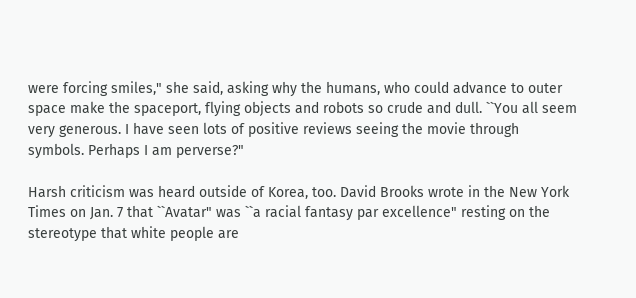were forcing smiles," she said, asking why the humans, who could advance to outer space make the spaceport, flying objects and robots so crude and dull. ``You all seem very generous. I have seen lots of positive reviews seeing the movie through symbols. Perhaps I am perverse?"

Harsh criticism was heard outside of Korea, too. David Brooks wrote in the New York Times on Jan. 7 that ``Avatar" was ``a racial fantasy par excellence" resting on the stereotype that white people are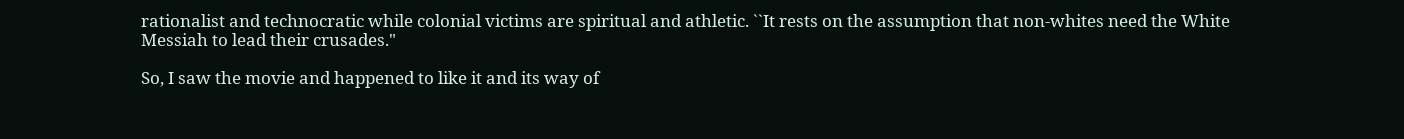rationalist and technocratic while colonial victims are spiritual and athletic. ``It rests on the assumption that non-whites need the White Messiah to lead their crusades."

So, I saw the movie and happened to like it and its way of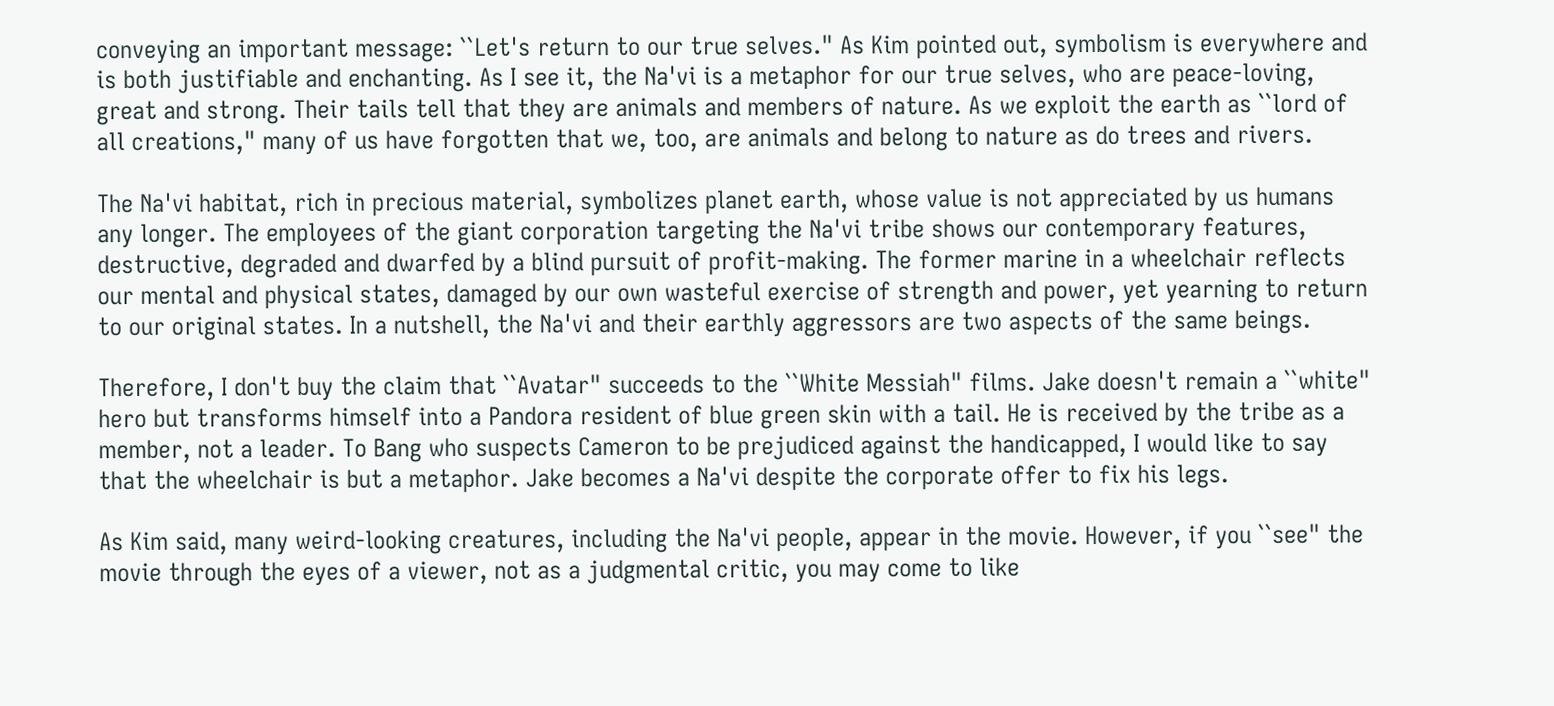conveying an important message: ``Let's return to our true selves." As Kim pointed out, symbolism is everywhere and is both justifiable and enchanting. As I see it, the Na'vi is a metaphor for our true selves, who are peace-loving, great and strong. Their tails tell that they are animals and members of nature. As we exploit the earth as ``lord of all creations," many of us have forgotten that we, too, are animals and belong to nature as do trees and rivers.

The Na'vi habitat, rich in precious material, symbolizes planet earth, whose value is not appreciated by us humans any longer. The employees of the giant corporation targeting the Na'vi tribe shows our contemporary features, destructive, degraded and dwarfed by a blind pursuit of profit-making. The former marine in a wheelchair reflects our mental and physical states, damaged by our own wasteful exercise of strength and power, yet yearning to return to our original states. In a nutshell, the Na'vi and their earthly aggressors are two aspects of the same beings.

Therefore, I don't buy the claim that ``Avatar" succeeds to the ``White Messiah" films. Jake doesn't remain a ``white" hero but transforms himself into a Pandora resident of blue green skin with a tail. He is received by the tribe as a member, not a leader. To Bang who suspects Cameron to be prejudiced against the handicapped, I would like to say that the wheelchair is but a metaphor. Jake becomes a Na'vi despite the corporate offer to fix his legs.

As Kim said, many weird-looking creatures, including the Na'vi people, appear in the movie. However, if you ``see" the movie through the eyes of a viewer, not as a judgmental critic, you may come to like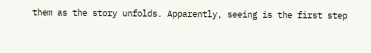them as the story unfolds. Apparently, seeing is the first step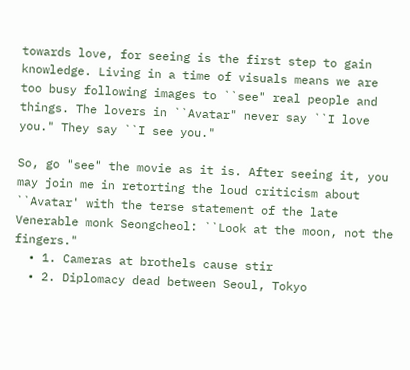towards love, for seeing is the first step to gain knowledge. Living in a time of visuals means we are too busy following images to ``see" real people and things. The lovers in ``Avatar" never say ``I love you." They say ``I see you."

So, go "see" the movie as it is. After seeing it, you may join me in retorting the loud criticism about ``Avatar' with the terse statement of the late Venerable monk Seongcheol: ``Look at the moon, not the fingers."
  • 1. Cameras at brothels cause stir
  • 2. Diplomacy dead between Seoul, Tokyo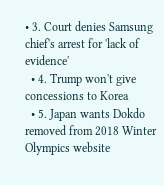• 3. Court denies Samsung chief's arrest for 'lack of evidence'
  • 4. Trump won't give concessions to Korea
  • 5. Japan wants Dokdo removed from 2018 Winter Olympics website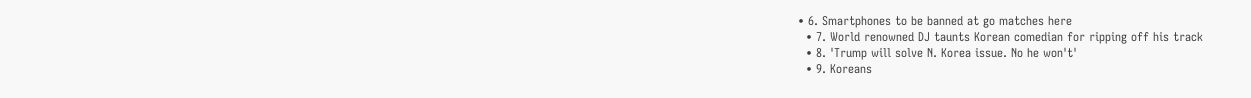• 6. Smartphones to be banned at go matches here
  • 7. World renowned DJ taunts Korean comedian for ripping off his track
  • 8. 'Trump will solve N. Korea issue. No he won't'
  • 9. Koreans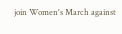join Women's March against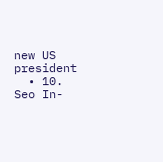new US president
  • 10. Seo In-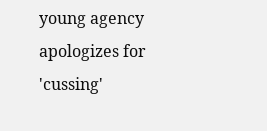young agency apologizes for 'cussing'